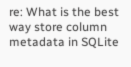re: What is the best way store column metadata in SQLite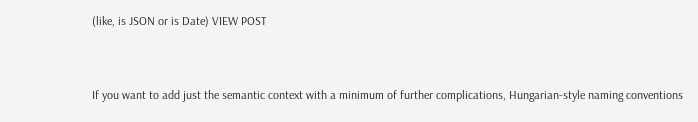(like, is JSON or is Date) VIEW POST


If you want to add just the semantic context with a minimum of further complications, Hungarian-style naming conventions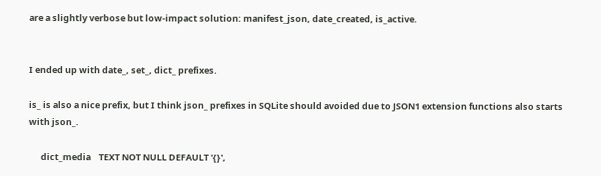are a slightly verbose but low-impact solution: manifest_json, date_created, is_active.


I ended up with date_, set_, dict_ prefixes.

is_ is also a nice prefix, but I think json_ prefixes in SQLite should avoided due to JSON1 extension functions also starts with json_.

      dict_media    TEXT NOT NULL DEFAULT '{}',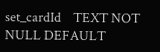set_cardId    TEXT NOT NULL DEFAULT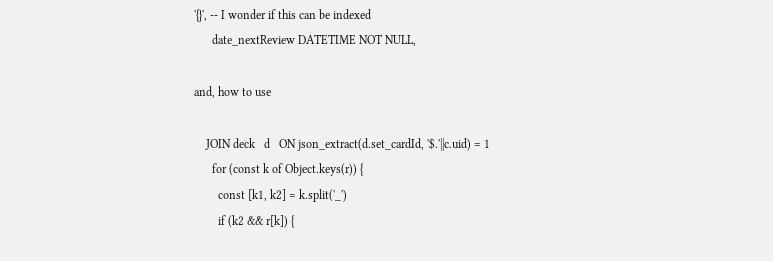'{}', -- I wonder if this can be indexed
      date_nextReview DATETIME NOT NULL,

and, how to use

    JOIN deck   d   ON json_extract(d.set_cardId, '$.'||c.uid) = 1
      for (const k of Object.keys(r)) {
        const [k1, k2] = k.split('_')
        if (k2 && r[k]) {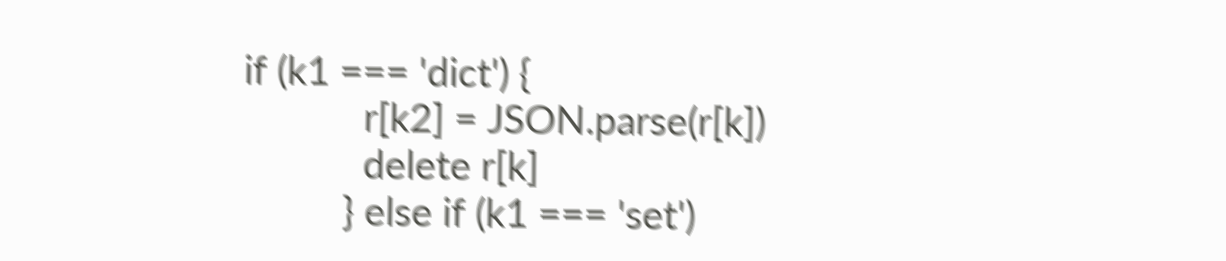if (k1 === 'dict') {
            r[k2] = JSON.parse(r[k])
            delete r[k]
          } else if (k1 === 'set')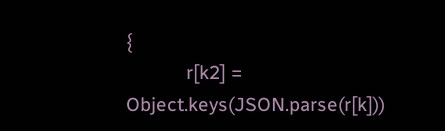{
            r[k2] = Object.keys(JSON.parse(r[k]))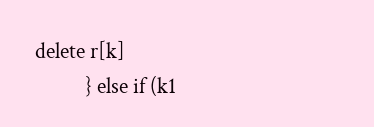delete r[k]
          } else if (k1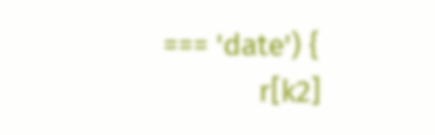=== 'date') {
            r[k2]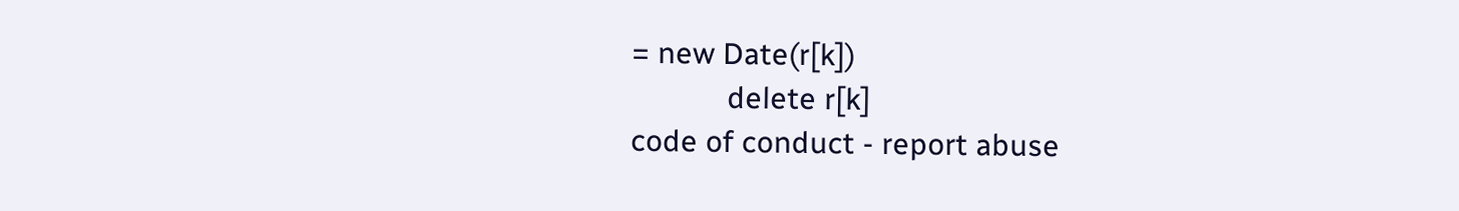= new Date(r[k])
            delete r[k]
code of conduct - report abuse